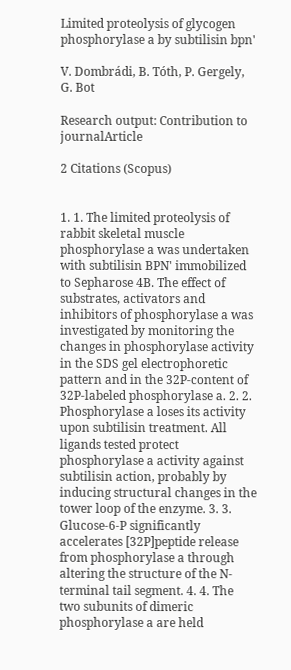Limited proteolysis of glycogen phosphorylase a by subtilisin bpn'

V. Dombrádi, B. Tóth, P. Gergely, G. Bot

Research output: Contribution to journalArticle

2 Citations (Scopus)


1. 1. The limited proteolysis of rabbit skeletal muscle phosphorylase a was undertaken with subtilisin BPN' immobilized to Sepharose 4B. The effect of substrates, activators and inhibitors of phosphorylase a was investigated by monitoring the changes in phosphorylase activity in the SDS gel electrophoretic pattern and in the 32P-content of 32P-labeled phosphorylase a. 2. 2. Phosphorylase a loses its activity upon subtilisin treatment. All ligands tested protect phosphorylase a activity against subtilisin action, probably by inducing structural changes in the tower loop of the enzyme. 3. 3. Glucose-6-P significantly accelerates [32P]peptide release from phosphorylase a through altering the structure of the N-terminal tail segment. 4. 4. The two subunits of dimeric phosphorylase a are held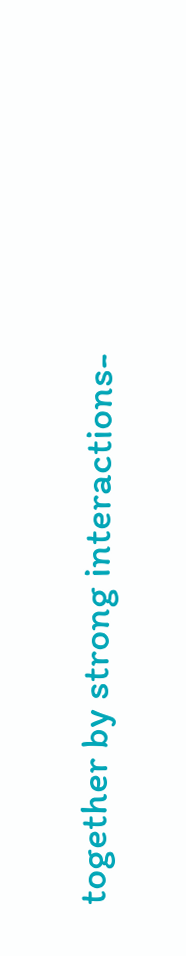together by strong interactions-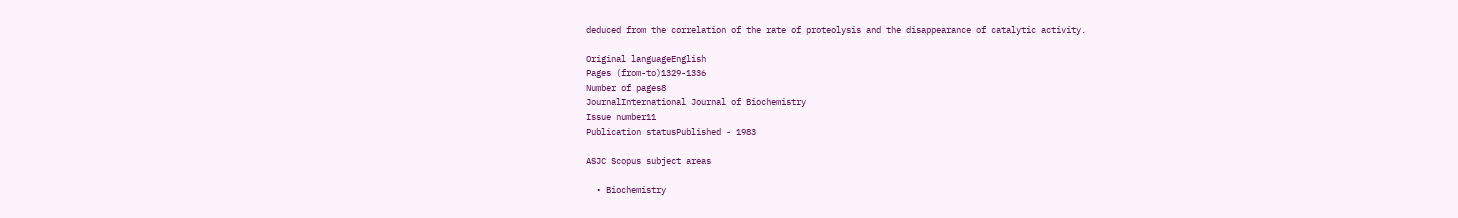deduced from the correlation of the rate of proteolysis and the disappearance of catalytic activity.

Original languageEnglish
Pages (from-to)1329-1336
Number of pages8
JournalInternational Journal of Biochemistry
Issue number11
Publication statusPublished - 1983

ASJC Scopus subject areas

  • Biochemistry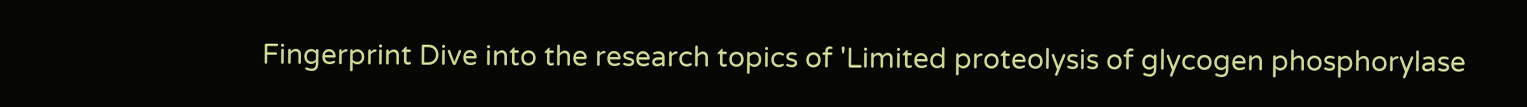Fingerprint Dive into the research topics of 'Limited proteolysis of glycogen phosphorylase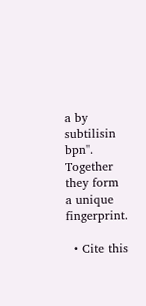a by subtilisin bpn''. Together they form a unique fingerprint.

  • Cite this